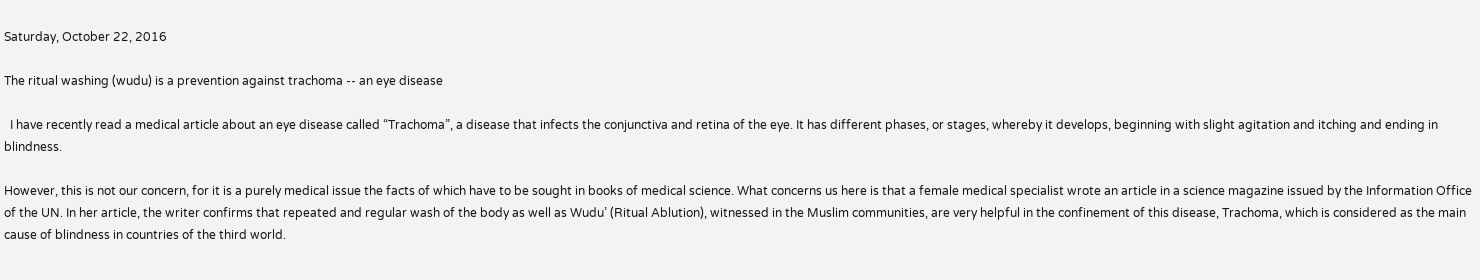Saturday, October 22, 2016

The ritual washing (wudu) is a prevention against trachoma -- an eye disease

  I have recently read a medical article about an eye disease called “Trachoma”, a disease that infects the conjunctiva and retina of the eye. It has different phases, or stages, whereby it develops, beginning with slight agitation and itching and ending in blindness.

However, this is not our concern, for it is a purely medical issue the facts of which have to be sought in books of medical science. What concerns us here is that a female medical specialist wrote an article in a science magazine issued by the Information Office of the UN. In her article, the writer confirms that repeated and regular wash of the body as well as Wudu’ (Ritual Ablution), witnessed in the Muslim communities, are very helpful in the confinement of this disease, Trachoma, which is considered as the main cause of blindness in countries of the third world.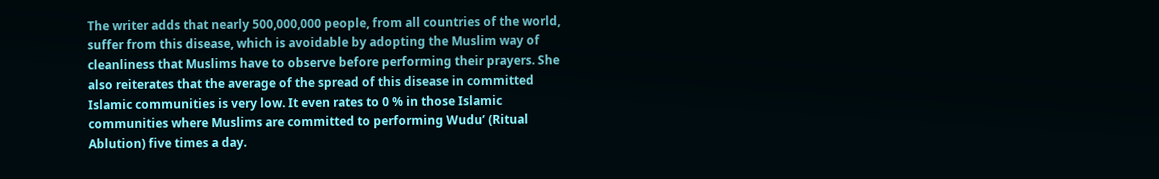The writer adds that nearly 500,000,000 people, from all countries of the world, suffer from this disease, which is avoidable by adopting the Muslim way of cleanliness that Muslims have to observe before performing their prayers. She also reiterates that the average of the spread of this disease in committed Islamic communities is very low. It even rates to 0 % in those Islamic communities where Muslims are committed to performing Wudu’ (Ritual Ablution) five times a day.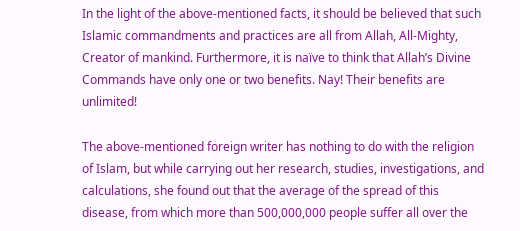In the light of the above-mentioned facts, it should be believed that such Islamic commandments and practices are all from Allah, All-Mighty, Creator of mankind. Furthermore, it is naïve to think that Allah’s Divine Commands have only one or two benefits. Nay! Their benefits are unlimited!

The above-mentioned foreign writer has nothing to do with the religion of Islam, but while carrying out her research, studies, investigations, and calculations, she found out that the average of the spread of this disease, from which more than 500,000,000 people suffer all over the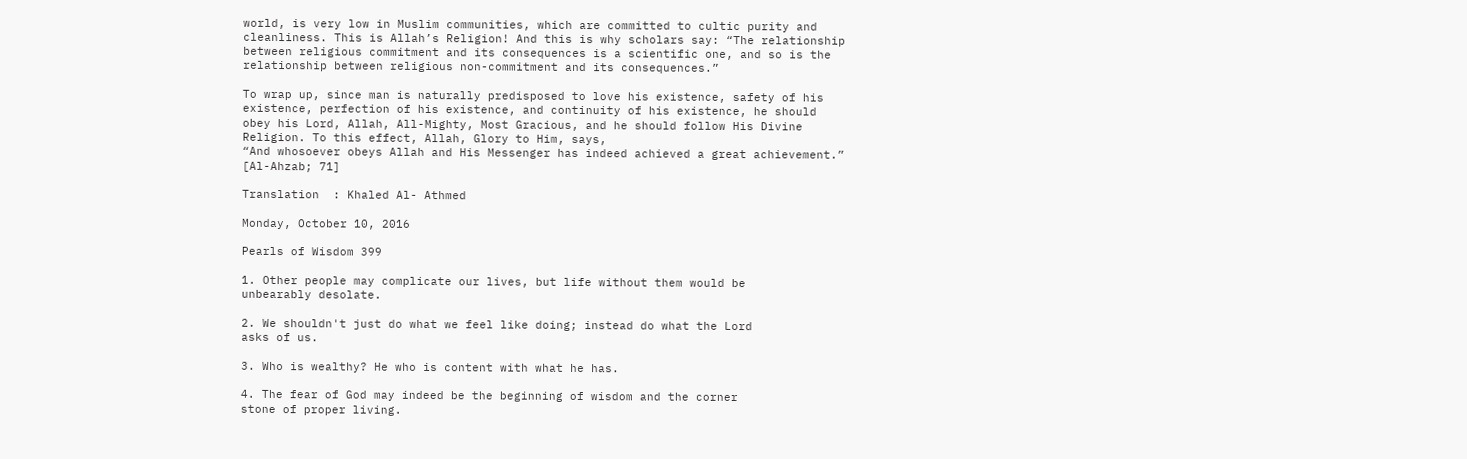world, is very low in Muslim communities, which are committed to cultic purity and cleanliness. This is Allah’s Religion! And this is why scholars say: “The relationship between religious commitment and its consequences is a scientific one, and so is the relationship between religious non-commitment and its consequences.”

To wrap up, since man is naturally predisposed to love his existence, safety of his existence, perfection of his existence, and continuity of his existence, he should obey his Lord, Allah, All-Mighty, Most Gracious, and he should follow His Divine Religion. To this effect, Allah, Glory to Him, says,
“And whosoever obeys Allah and His Messenger has indeed achieved a great achievement.”
[Al-Ahzab; 71]

Translation  : Khaled Al- Athmed

Monday, October 10, 2016

Pearls of Wisdom 399

1. Other people may complicate our lives, but life without them would be
unbearably desolate.

2. We shouldn't just do what we feel like doing; instead do what the Lord
asks of us.

3. Who is wealthy? He who is content with what he has.

4. The fear of God may indeed be the beginning of wisdom and the corner
stone of proper living.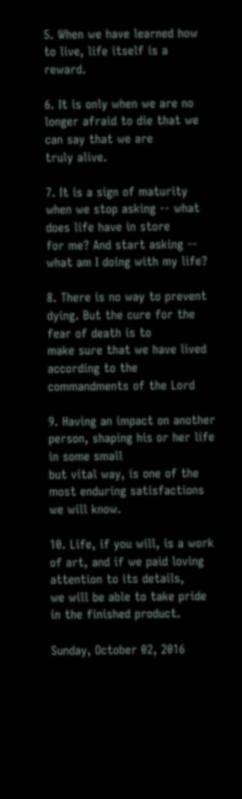5. When we have learned how to live, life itself is a reward.

6. It is only when we are no longer afraid to die that we can say that we are
truly alive.

7. It is a sign of maturity when we stop asking -- what does life have in store
for me? And start asking -- what am I doing with my life?

8. There is no way to prevent dying. But the cure for the fear of death is to
make sure that we have lived according to the commandments of the Lord

9. Having an impact on another person, shaping his or her life in some small
but vital way, is one of the most enduring satisfactions we will know.

10. Life, if you will, is a work of art, and if we paid loving attention to its details,
we will be able to take pride in the finished product.

Sunday, October 02, 2016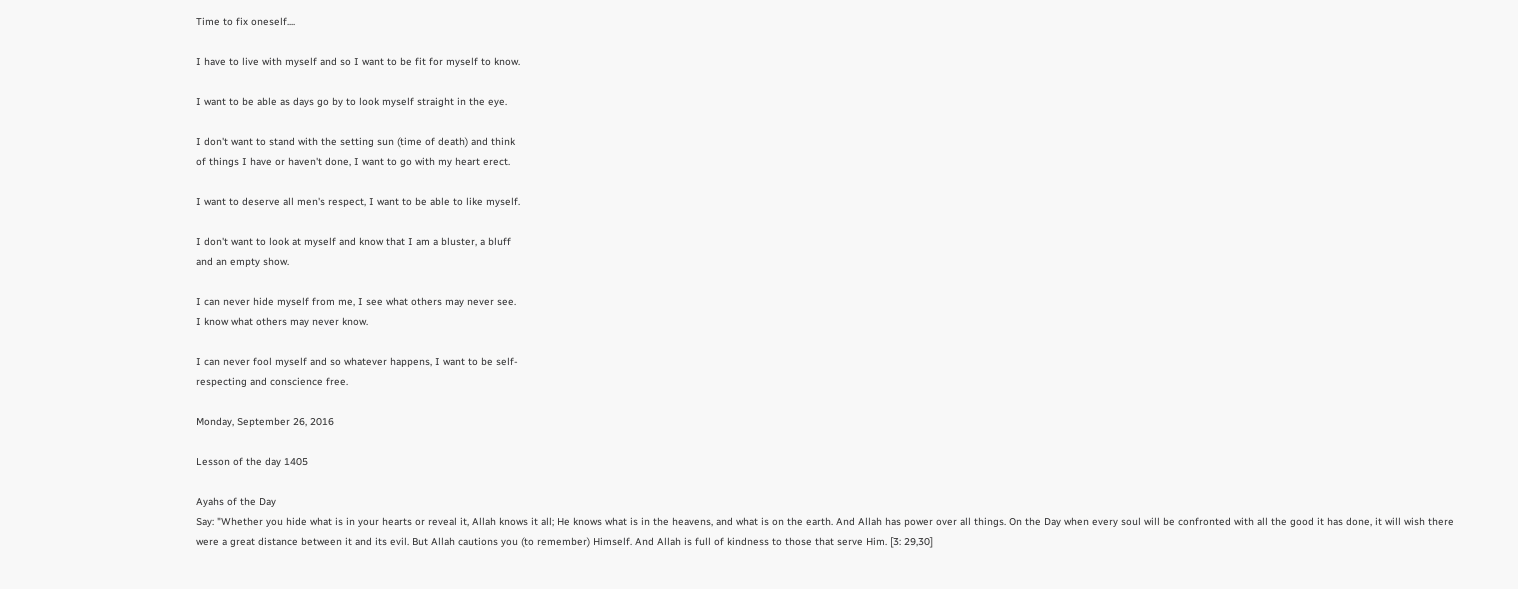Time to fix oneself....

I have to live with myself and so I want to be fit for myself to know.

I want to be able as days go by to look myself straight in the eye.

I don't want to stand with the setting sun (time of death) and think
of things I have or haven't done, I want to go with my heart erect.

I want to deserve all men's respect, I want to be able to like myself.

I don't want to look at myself and know that I am a bluster, a bluff
and an empty show.

I can never hide myself from me, I see what others may never see.
I know what others may never know.

I can never fool myself and so whatever happens, I want to be self-
respecting and conscience free.

Monday, September 26, 2016

Lesson of the day 1405

Ayahs of the Day
Say: "Whether you hide what is in your hearts or reveal it, Allah knows it all; He knows what is in the heavens, and what is on the earth. And Allah has power over all things. On the Day when every soul will be confronted with all the good it has done, it will wish there were a great distance between it and its evil. But Allah cautions you (to remember) Himself. And Allah is full of kindness to those that serve Him. [3: 29,30]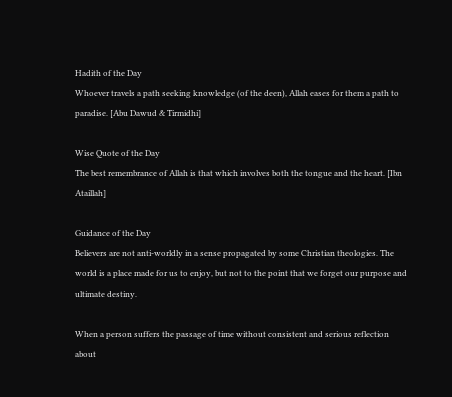Hadith of the Day
Whoever travels a path seeking knowledge (of the deen), Allah eases for them a path to paradise. [Abu Dawud & Tirmidhi]

Wise Quote of the Day
The best remembrance of Allah is that which involves both the tongue and the heart. [Ibn Ataillah]

Guidance of the Day
Believers are not anti-worldly in a sense propagated by some Christian theologies. The world is a place made for us to enjoy, but not to the point that we forget our purpose and ultimate destiny.

When a person suffers the passage of time without consistent and serious reflection about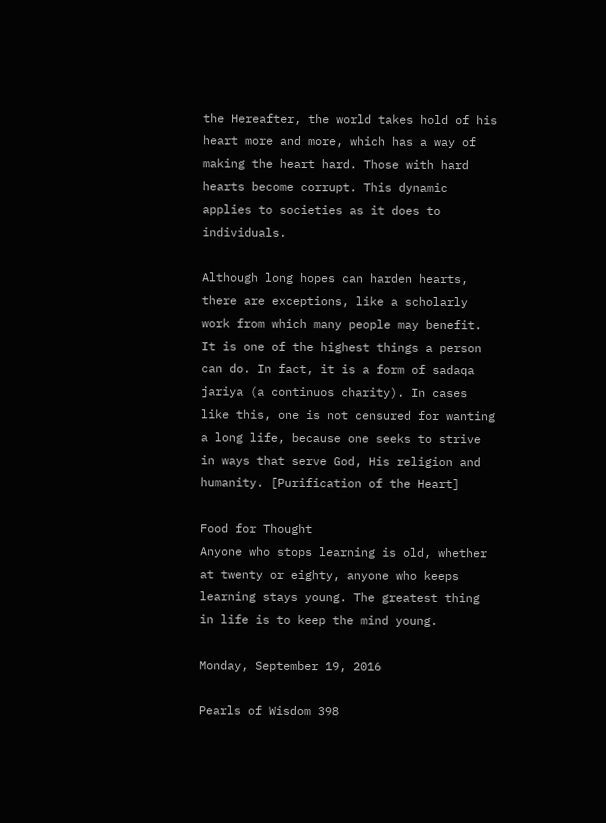the Hereafter, the world takes hold of his heart more and more, which has a way of making the heart hard. Those with hard hearts become corrupt. This dynamic applies to societies as it does to individuals.

Although long hopes can harden hearts, there are exceptions, like a scholarly work from which many people may benefit. It is one of the highest things a person can do. In fact, it is a form of sadaqa jariya (a continuos charity). In cases like this, one is not censured for wanting a long life, because one seeks to strive in ways that serve God, His religion and humanity. [Purification of the Heart]

Food for Thought
Anyone who stops learning is old, whether at twenty or eighty, anyone who keeps learning stays young. The greatest thing in life is to keep the mind young.

Monday, September 19, 2016

Pearls of Wisdom 398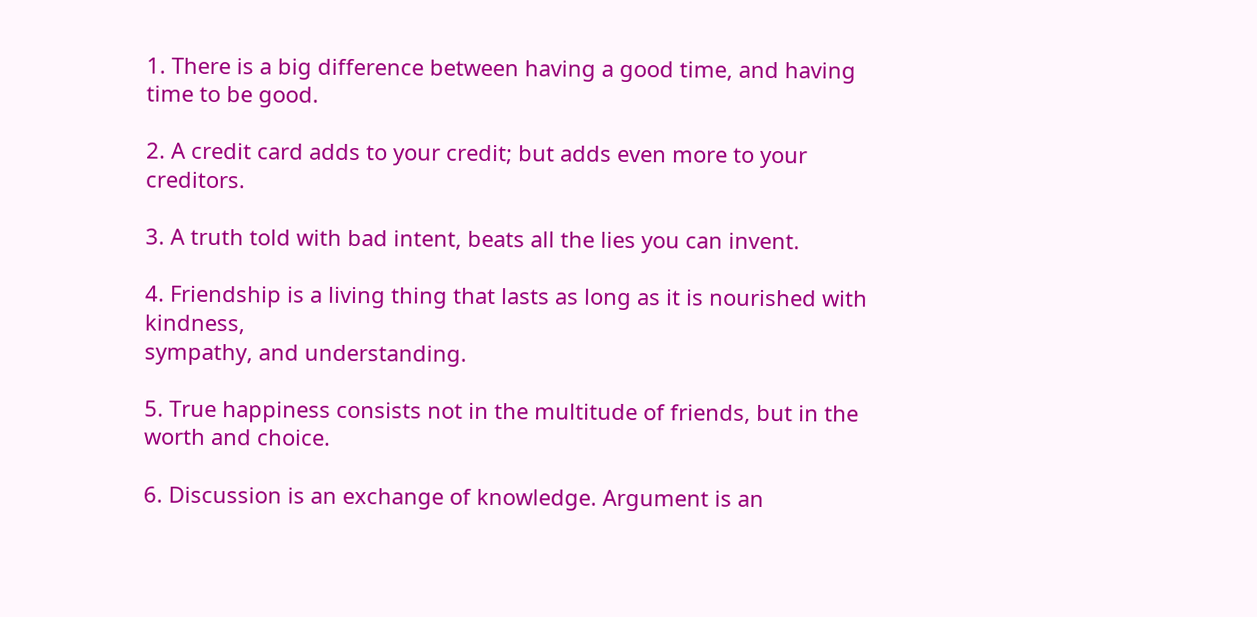1. There is a big difference between having a good time, and having time to be good.

2. A credit card adds to your credit; but adds even more to your creditors.

3. A truth told with bad intent, beats all the lies you can invent.

4. Friendship is a living thing that lasts as long as it is nourished with kindness,
sympathy, and understanding.

5. True happiness consists not in the multitude of friends, but in the worth and choice.

6. Discussion is an exchange of knowledge. Argument is an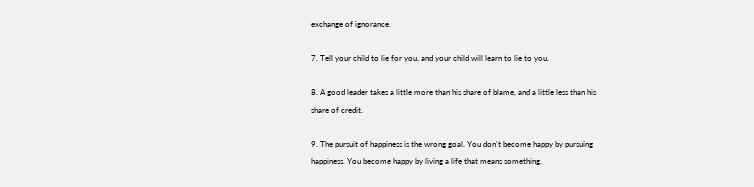exchange of ignorance.

7. Tell your child to lie for you, and your child will learn to lie to you.

8. A good leader takes a little more than his share of blame, and a little less than his
share of credit.

9. The pursuit of happiness is the wrong goal. You don't become happy by pursuing
happiness. You become happy by living a life that means something.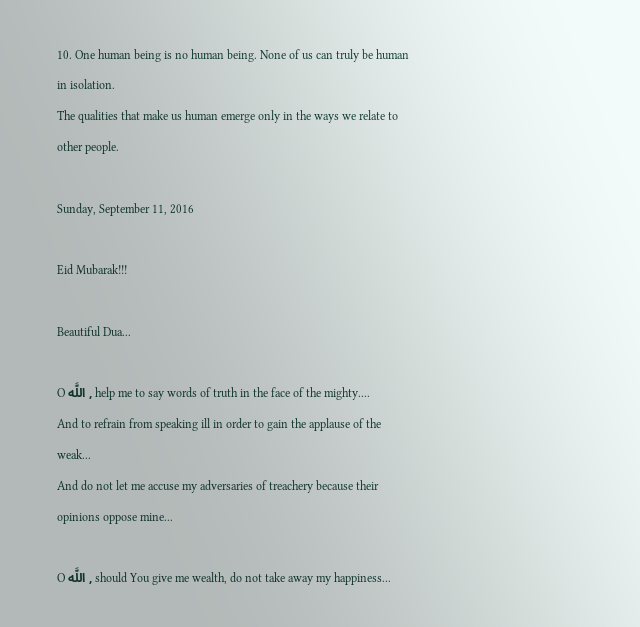10. One human being is no human being. None of us can truly be human in isolation.
The qualities that make us human emerge only in the ways we relate to other people.

Sunday, September 11, 2016

Eid Mubarak!!!

Beautiful Dua...

O اللَّه , help me to say words of truth in the face of the mighty....
And to refrain from speaking ill in order to gain the applause of the weak...
And do not let me accuse my adversaries of treachery because their opinions oppose mine...

O اللَّه , should You give me wealth, do not take away my happiness...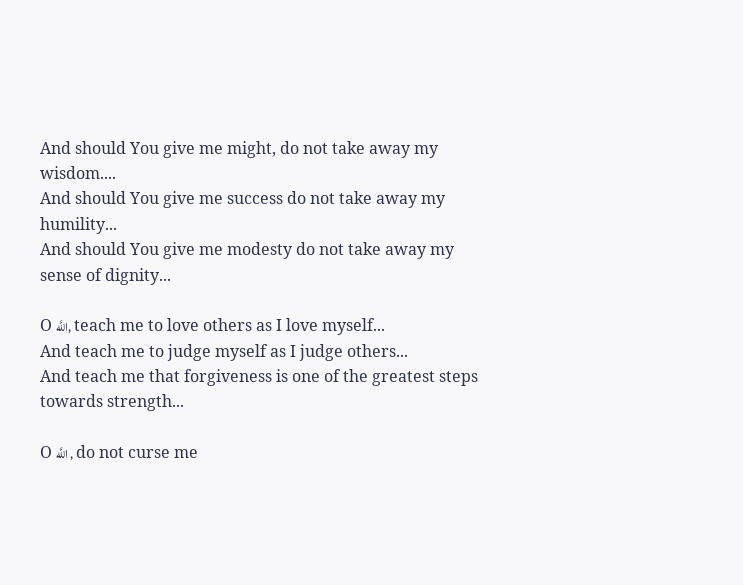And should You give me might, do not take away my wisdom....
And should You give me success do not take away my humility...
And should You give me modesty do not take away my sense of dignity...

O اللَّه, teach me to love others as I love myself...
And teach me to judge myself as I judge others...
And teach me that forgiveness is one of the greatest steps towards strength...

O اللَّه , do not curse me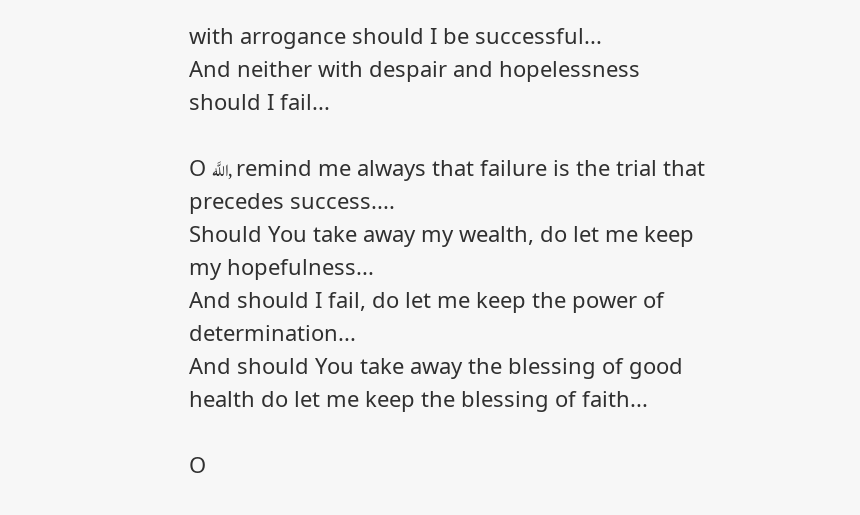with arrogance should I be successful...
And neither with despair and hopelessness should I fail...

O اللَّه, remind me always that failure is the trial that precedes success....
Should You take away my wealth, do let me keep my hopefulness...
And should I fail, do let me keep the power of determination...
And should You take away the blessing of good health do let me keep the blessing of faith...

O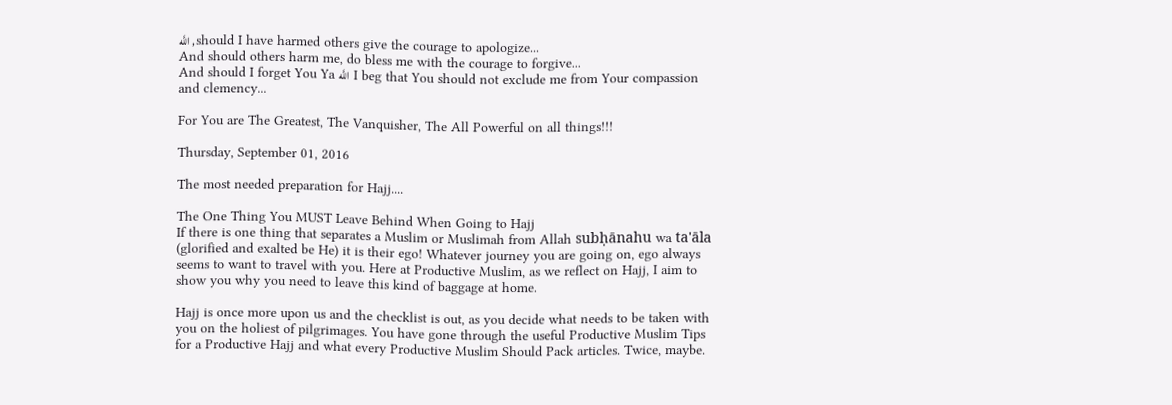اللَّه , should I have harmed others give the courage to apologize...
And should others harm me, do bless me with the courage to forgive...
And should I forget You Ya اللَّه  I beg that You should not exclude me from Your compassion and clemency...

For You are The Greatest, The Vanquisher, The All Powerful on all things!!!

Thursday, September 01, 2016

The most needed preparation for Hajj....

The One Thing You MUST Leave Behind When Going to Hajj
If there is one thing that separates a Muslim or Muslimah from Allah subḥānahu wa ta'āla (glorified and exalted be He) it is their ego! Whatever journey you are going on, ego always seems to want to travel with you. Here at Productive Muslim, as we reflect on Hajj, I aim to show you why you need to leave this kind of baggage at home.

Hajj is once more upon us and the checklist is out, as you decide what needs to be taken with you on the holiest of pilgrimages. You have gone through the useful Productive Muslim Tips for a Productive Hajj and what every Productive Muslim Should Pack articles. Twice, maybe.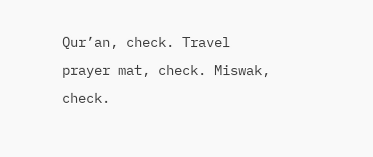Qur’an, check. Travel prayer mat, check. Miswak, check.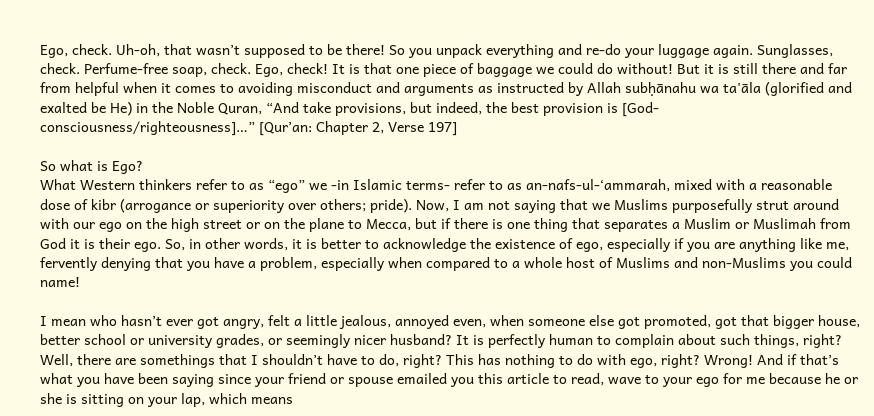Ego, check. Uh-oh, that wasn’t supposed to be there! So you unpack everything and re-do your luggage again. Sunglasses, check. Perfume-free soap, check. Ego, check! It is that one piece of baggage we could do without! But it is still there and far from helpful when it comes to avoiding misconduct and arguments as instructed by Allah subḥānahu wa ta'āla (glorified and exalted be He) in the Noble Quran, “And take provisions, but indeed, the best provision is [God-consciousness/righteousness]…” [Qur’an: Chapter 2, Verse 197]

So what is Ego?
What Western thinkers refer to as “ego” we -in Islamic terms- refer to as an-nafs-ul-‘ammarah, mixed with a reasonable dose of kibr (arrogance or superiority over others; pride). Now, I am not saying that we Muslims purposefully strut around with our ego on the high street or on the plane to Mecca, but if there is one thing that separates a Muslim or Muslimah from God it is their ego. So, in other words, it is better to acknowledge the existence of ego, especially if you are anything like me, fervently denying that you have a problem, especially when compared to a whole host of Muslims and non-Muslims you could name!

I mean who hasn’t ever got angry, felt a little jealous, annoyed even, when someone else got promoted, got that bigger house, better school or university grades, or seemingly nicer husband? It is perfectly human to complain about such things, right? Well, there are somethings that I shouldn’t have to do, right? This has nothing to do with ego, right? Wrong! And if that’s what you have been saying since your friend or spouse emailed you this article to read, wave to your ego for me because he or she is sitting on your lap, which means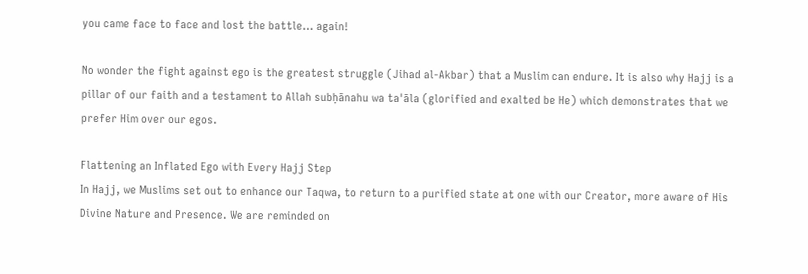you came face to face and lost the battle… again!

No wonder the fight against ego is the greatest struggle (Jihad al-Akbar) that a Muslim can endure. It is also why Hajj is a pillar of our faith and a testament to Allah subḥānahu wa ta'āla (glorified and exalted be He) which demonstrates that we prefer Him over our egos.

Flattening an Inflated Ego with Every Hajj Step
In Hajj, we Muslims set out to enhance our Taqwa, to return to a purified state at one with our Creator, more aware of His Divine Nature and Presence. We are reminded on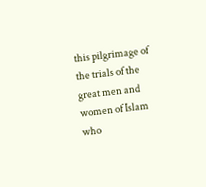this pilgrimage of the trials of the great men and women of Islam who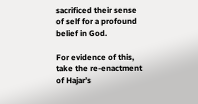sacrificed their sense of self for a profound belief in God.

For evidence of this, take the re-enactment of Hajar’s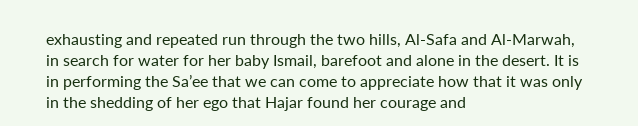exhausting and repeated run through the two hills, Al-Safa and Al-Marwah, in search for water for her baby Ismail, barefoot and alone in the desert. It is in performing the Sa’ee that we can come to appreciate how that it was only in the shedding of her ego that Hajar found her courage and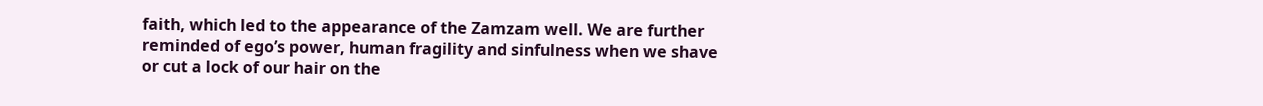faith, which led to the appearance of the Zamzam well. We are further reminded of ego’s power, human fragility and sinfulness when we shave or cut a lock of our hair on the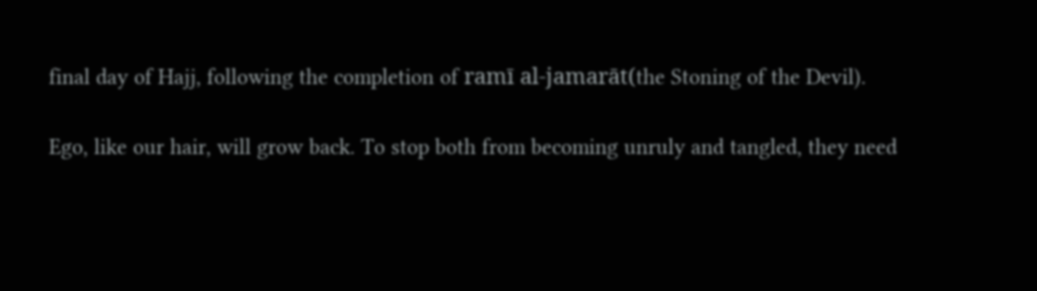final day of Hajj, following the completion of ramī al-jamarāt(the Stoning of the Devil).

Ego, like our hair, will grow back. To stop both from becoming unruly and tangled, they need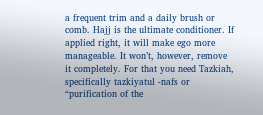a frequent trim and a daily brush or comb. Hajj is the ultimate conditioner. If applied right, it will make ego more manageable. It won’t, however, remove it completely. For that you need Tazkiah, specifically tazkiyatul -nafs or “purification of the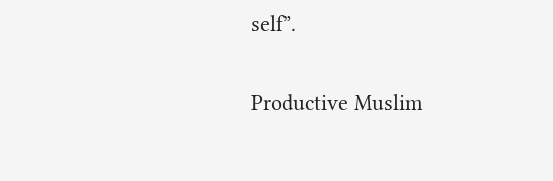self”.

Productive Muslim